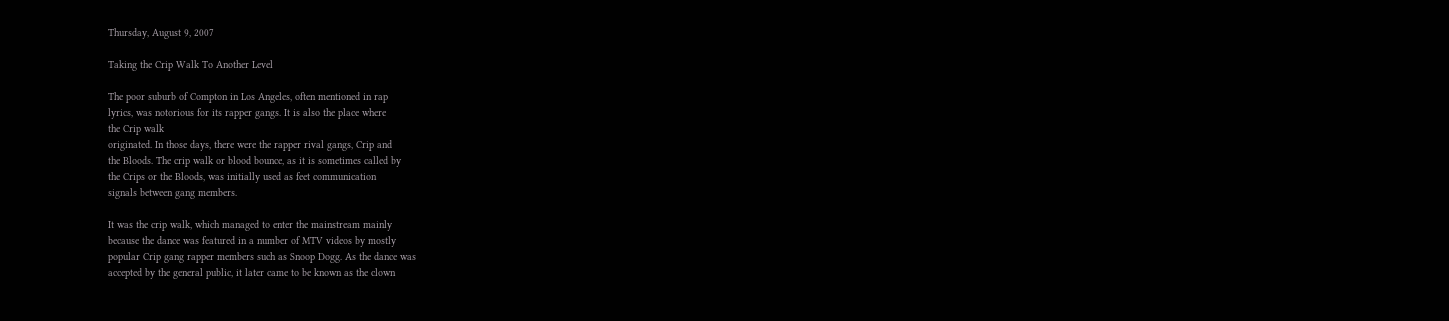Thursday, August 9, 2007

Taking the Crip Walk To Another Level

The poor suburb of Compton in Los Angeles, often mentioned in rap
lyrics, was notorious for its rapper gangs. It is also the place where
the Crip walk
originated. In those days, there were the rapper rival gangs, Crip and
the Bloods. The crip walk or blood bounce, as it is sometimes called by
the Crips or the Bloods, was initially used as feet communication
signals between gang members.

It was the crip walk, which managed to enter the mainstream mainly
because the dance was featured in a number of MTV videos by mostly
popular Crip gang rapper members such as Snoop Dogg. As the dance was
accepted by the general public, it later came to be known as the clown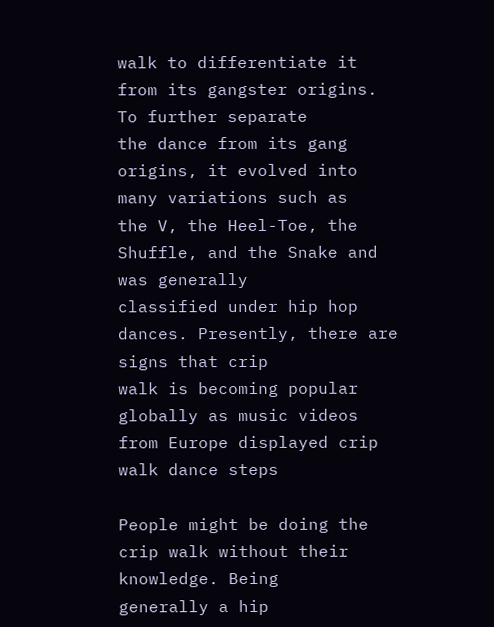walk to differentiate it from its gangster origins. To further separate
the dance from its gang origins, it evolved into many variations such as
the V, the Heel-Toe, the Shuffle, and the Snake and was generally
classified under hip hop dances. Presently, there are signs that crip
walk is becoming popular globally as music videos from Europe displayed crip walk dance steps

People might be doing the crip walk without their knowledge. Being
generally a hip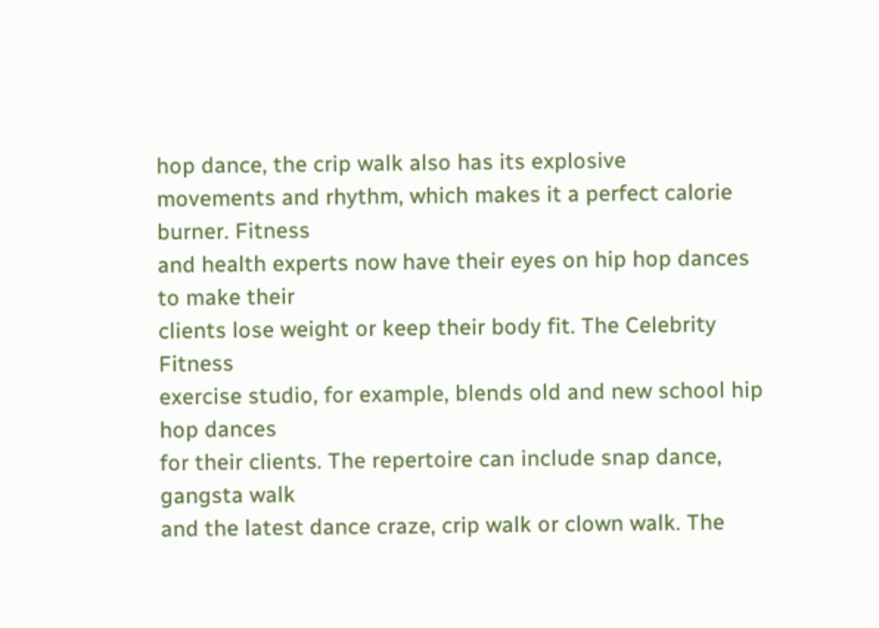hop dance, the crip walk also has its explosive
movements and rhythm, which makes it a perfect calorie burner. Fitness
and health experts now have their eyes on hip hop dances to make their
clients lose weight or keep their body fit. The Celebrity Fitness
exercise studio, for example, blends old and new school hip hop dances
for their clients. The repertoire can include snap dance, gangsta walk
and the latest dance craze, crip walk or clown walk. The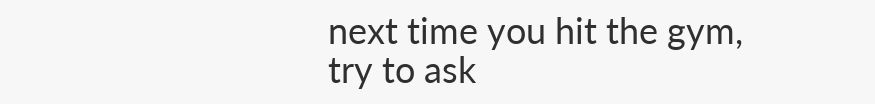next time you hit the gym, try to ask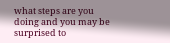what steps are you
doing and you may be surprised to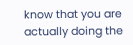know that you are actually doing the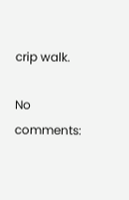crip walk.

No comments: